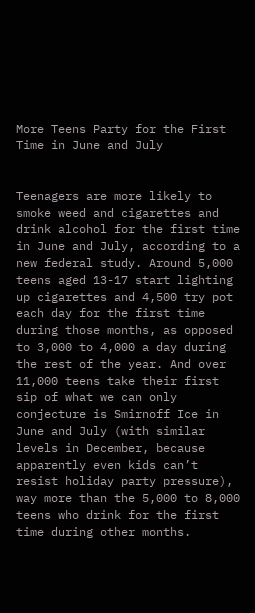More Teens Party for the First Time in June and July


Teenagers are more likely to smoke weed and cigarettes and drink alcohol for the first time in June and July, according to a new federal study. Around 5,000 teens aged 13-17 start lighting up cigarettes and 4,500 try pot each day for the first time during those months, as opposed to 3,000 to 4,000 a day during the rest of the year. And over 11,000 teens take their first sip of what we can only conjecture is Smirnoff Ice in June and July (with similar levels in December, because apparently even kids can’t resist holiday party pressure), way more than the 5,000 to 8,000 teens who drink for the first time during other months.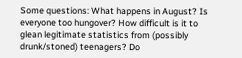Some questions: What happens in August? Is everyone too hungover? How difficult is it to glean legitimate statistics from (possibly drunk/stoned) teenagers? Do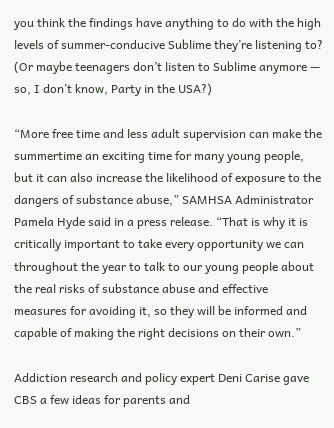you think the findings have anything to do with the high levels of summer-conducive Sublime they’re listening to? (Or maybe teenagers don’t listen to Sublime anymore — so, I don’t know, Party in the USA?)

“More free time and less adult supervision can make the summertime an exciting time for many young people, but it can also increase the likelihood of exposure to the dangers of substance abuse,” SAMHSA Administrator Pamela Hyde said in a press release. “That is why it is critically important to take every opportunity we can throughout the year to talk to our young people about the real risks of substance abuse and effective measures for avoiding it, so they will be informed and capable of making the right decisions on their own.”

Addiction research and policy expert Deni Carise gave CBS a few ideas for parents and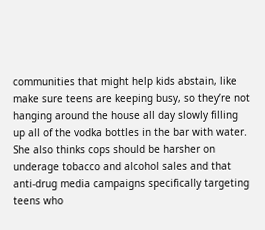communities that might help kids abstain, like make sure teens are keeping busy, so they’re not hanging around the house all day slowly filling up all of the vodka bottles in the bar with water. She also thinks cops should be harsher on underage tobacco and alcohol sales and that anti-drug media campaigns specifically targeting teens who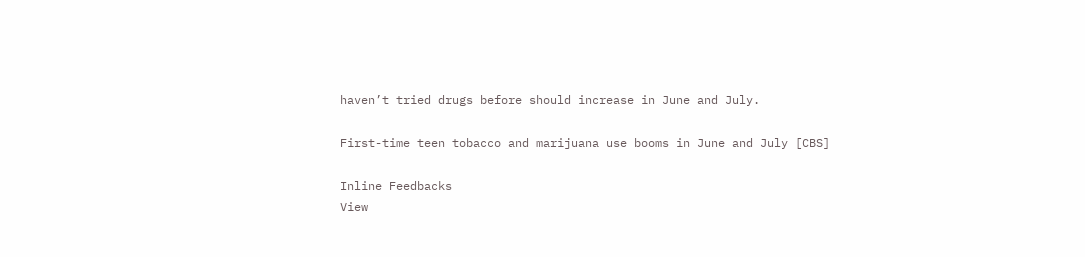haven’t tried drugs before should increase in June and July.

First-time teen tobacco and marijuana use booms in June and July [CBS]

Inline Feedbacks
View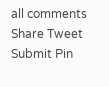all comments
Share Tweet Submit Pin